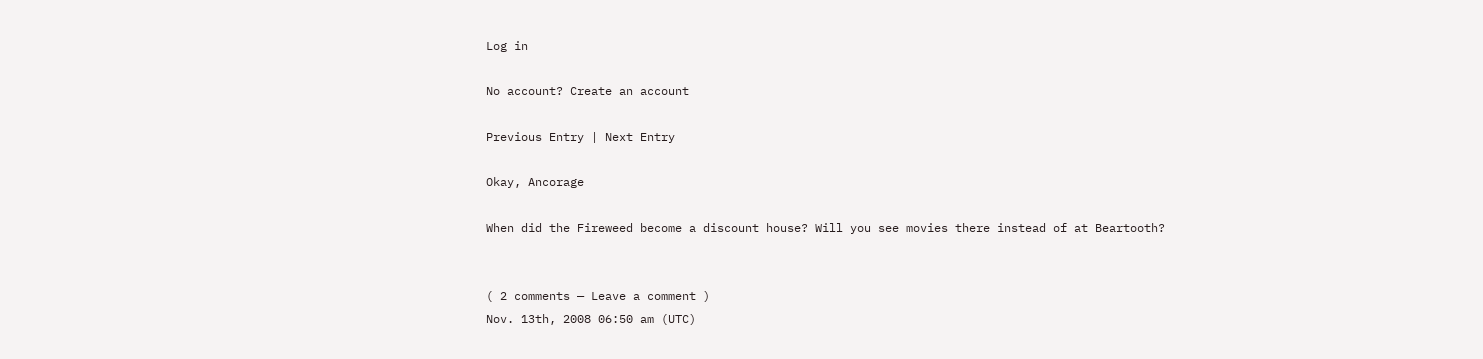Log in

No account? Create an account

Previous Entry | Next Entry

Okay, Ancorage

When did the Fireweed become a discount house? Will you see movies there instead of at Beartooth?


( 2 comments — Leave a comment )
Nov. 13th, 2008 06:50 am (UTC)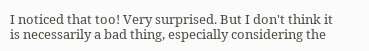I noticed that too! Very surprised. But I don't think it is necessarily a bad thing, especially considering the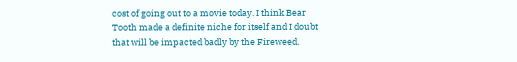cost of going out to a movie today. I think Bear Tooth made a definite niche for itself and I doubt that will be impacted badly by the Fireweed.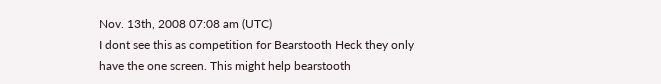Nov. 13th, 2008 07:08 am (UTC)
I dont see this as competition for Bearstooth Heck they only have the one screen. This might help bearstooth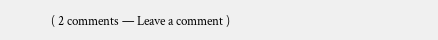( 2 comments — Leave a comment )